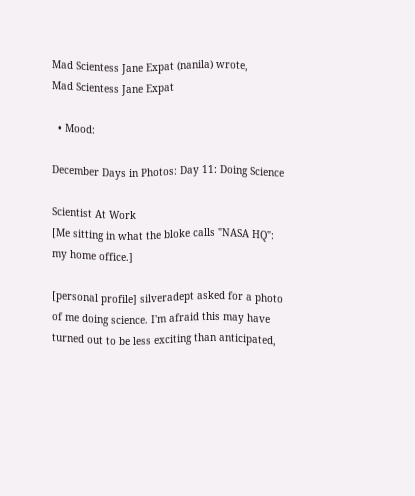Mad Scientess Jane Expat (nanila) wrote,
Mad Scientess Jane Expat

  • Mood:

December Days in Photos: Day 11: Doing Science

Scientist At Work
[Me sitting in what the bloke calls "NASA HQ": my home office.]

[personal profile] silveradept asked for a photo of me doing science. I'm afraid this may have turned out to be less exciting than anticipated,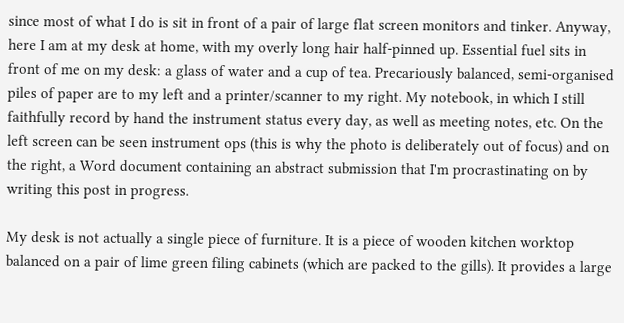since most of what I do is sit in front of a pair of large flat screen monitors and tinker. Anyway, here I am at my desk at home, with my overly long hair half-pinned up. Essential fuel sits in front of me on my desk: a glass of water and a cup of tea. Precariously balanced, semi-organised piles of paper are to my left and a printer/scanner to my right. My notebook, in which I still faithfully record by hand the instrument status every day, as well as meeting notes, etc. On the left screen can be seen instrument ops (this is why the photo is deliberately out of focus) and on the right, a Word document containing an abstract submission that I'm procrastinating on by writing this post in progress.

My desk is not actually a single piece of furniture. It is a piece of wooden kitchen worktop balanced on a pair of lime green filing cabinets (which are packed to the gills). It provides a large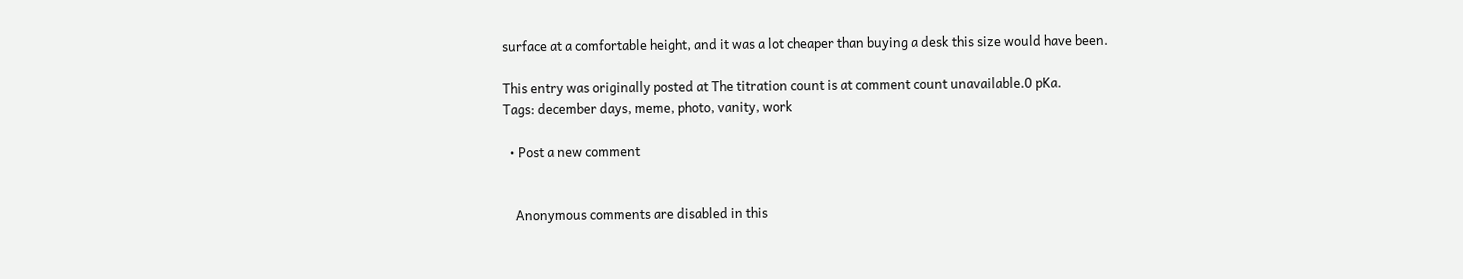surface at a comfortable height, and it was a lot cheaper than buying a desk this size would have been.

This entry was originally posted at The titration count is at comment count unavailable.0 pKa.
Tags: december days, meme, photo, vanity, work

  • Post a new comment


    Anonymous comments are disabled in this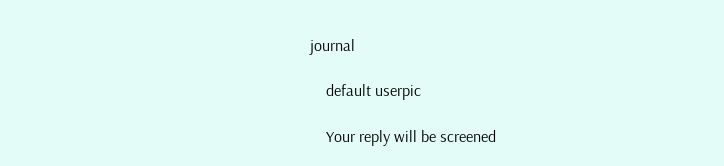journal

    default userpic

    Your reply will be screened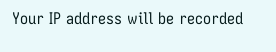Your IP address will be recorded